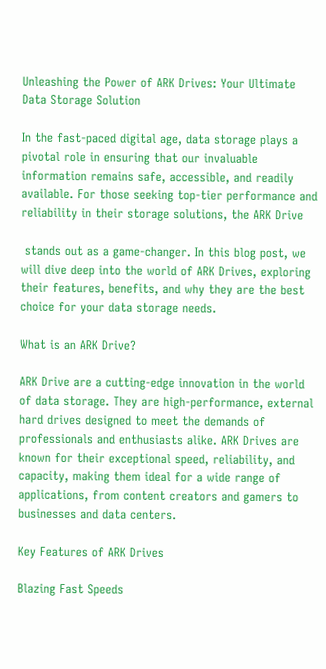Unleashing the Power of ARK Drives: Your Ultimate Data Storage Solution

In the fast-paced digital age, data storage plays a pivotal role in ensuring that our invaluable information remains safe, accessible, and readily available. For those seeking top-tier performance and reliability in their storage solutions, the ARK Drive

 stands out as a game-changer. In this blog post, we will dive deep into the world of ARK Drives, exploring their features, benefits, and why they are the best choice for your data storage needs.

What is an ARK Drive?

ARK Drive are a cutting-edge innovation in the world of data storage. They are high-performance, external hard drives designed to meet the demands of professionals and enthusiasts alike. ARK Drives are known for their exceptional speed, reliability, and capacity, making them ideal for a wide range of applications, from content creators and gamers to businesses and data centers.

Key Features of ARK Drives

Blazing Fast Speeds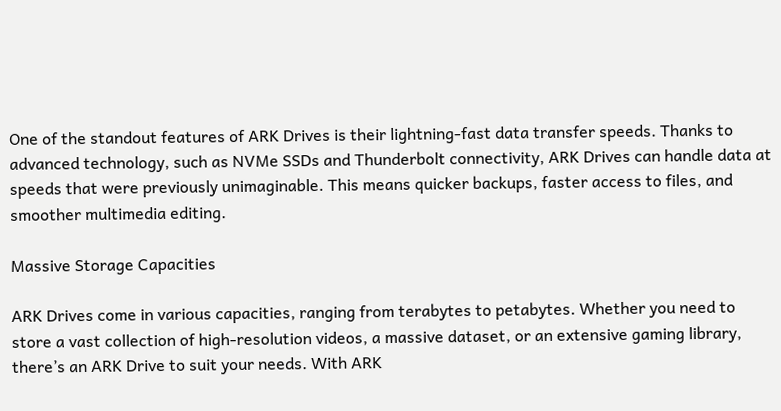One of the standout features of ARK Drives is their lightning-fast data transfer speeds. Thanks to advanced technology, such as NVMe SSDs and Thunderbolt connectivity, ARK Drives can handle data at speeds that were previously unimaginable. This means quicker backups, faster access to files, and smoother multimedia editing.

Massive Storage Capacities

ARK Drives come in various capacities, ranging from terabytes to petabytes. Whether you need to store a vast collection of high-resolution videos, a massive dataset, or an extensive gaming library, there’s an ARK Drive to suit your needs. With ARK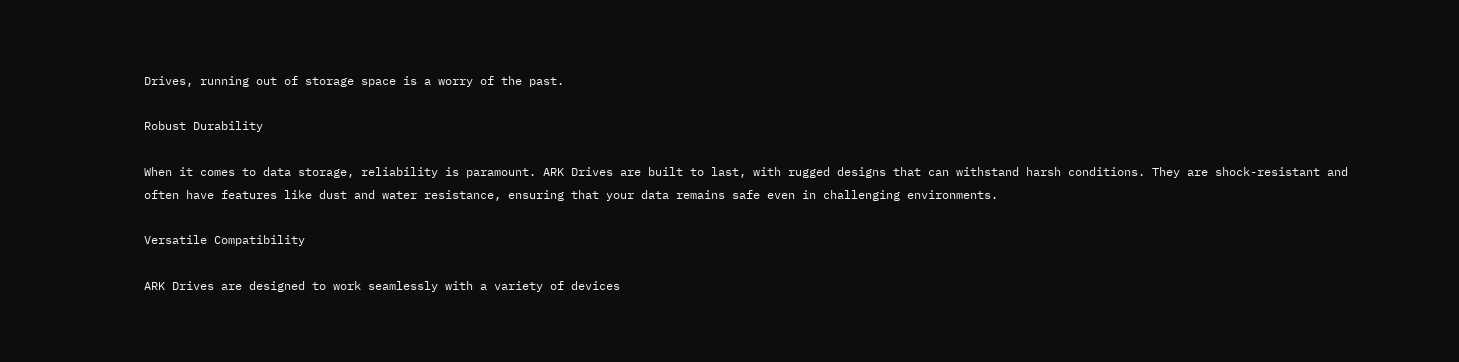Drives, running out of storage space is a worry of the past.

Robust Durability

When it comes to data storage, reliability is paramount. ARK Drives are built to last, with rugged designs that can withstand harsh conditions. They are shock-resistant and often have features like dust and water resistance, ensuring that your data remains safe even in challenging environments.

Versatile Compatibility

ARK Drives are designed to work seamlessly with a variety of devices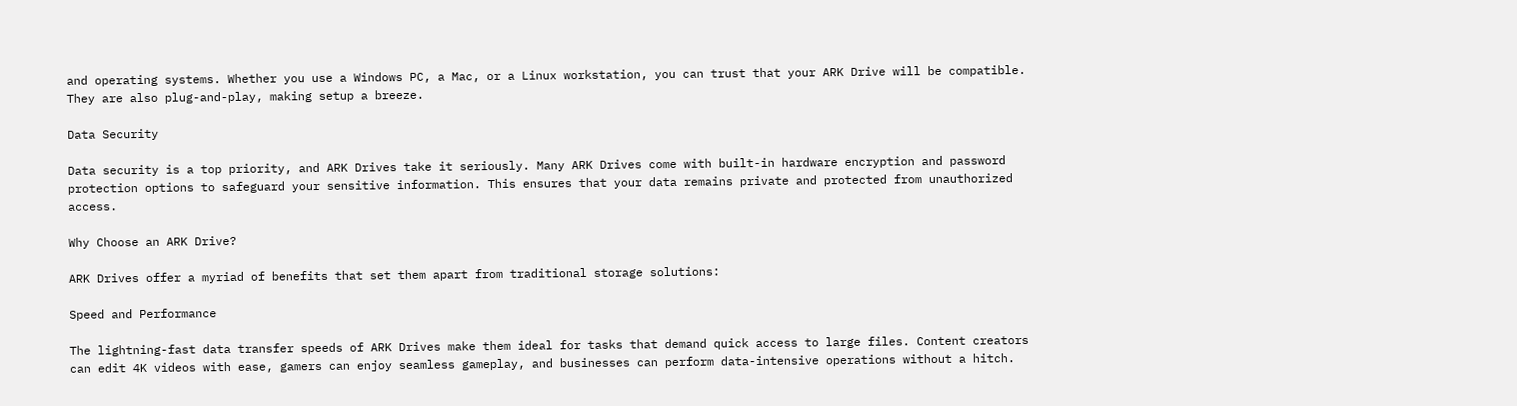and operating systems. Whether you use a Windows PC, a Mac, or a Linux workstation, you can trust that your ARK Drive will be compatible. They are also plug-and-play, making setup a breeze.

Data Security

Data security is a top priority, and ARK Drives take it seriously. Many ARK Drives come with built-in hardware encryption and password protection options to safeguard your sensitive information. This ensures that your data remains private and protected from unauthorized access.

Why Choose an ARK Drive?

ARK Drives offer a myriad of benefits that set them apart from traditional storage solutions:

Speed and Performance

The lightning-fast data transfer speeds of ARK Drives make them ideal for tasks that demand quick access to large files. Content creators can edit 4K videos with ease, gamers can enjoy seamless gameplay, and businesses can perform data-intensive operations without a hitch.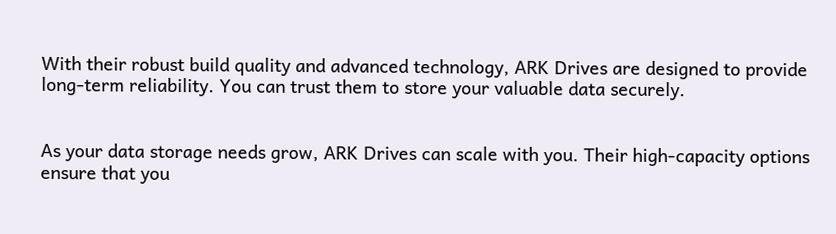With their robust build quality and advanced technology, ARK Drives are designed to provide long-term reliability. You can trust them to store your valuable data securely.


As your data storage needs grow, ARK Drives can scale with you. Their high-capacity options ensure that you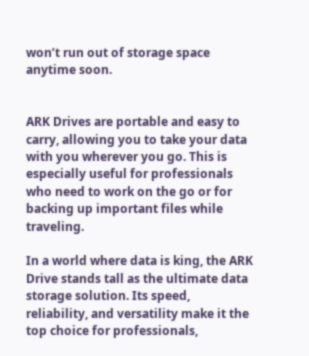won’t run out of storage space anytime soon.


ARK Drives are portable and easy to carry, allowing you to take your data with you wherever you go. This is especially useful for professionals who need to work on the go or for backing up important files while traveling.

In a world where data is king, the ARK Drive stands tall as the ultimate data storage solution. Its speed, reliability, and versatility make it the top choice for professionals,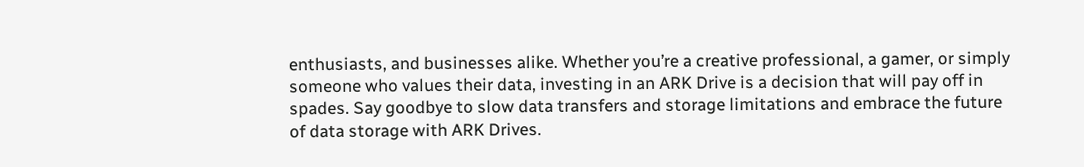enthusiasts, and businesses alike. Whether you’re a creative professional, a gamer, or simply someone who values their data, investing in an ARK Drive is a decision that will pay off in spades. Say goodbye to slow data transfers and storage limitations and embrace the future of data storage with ARK Drives.